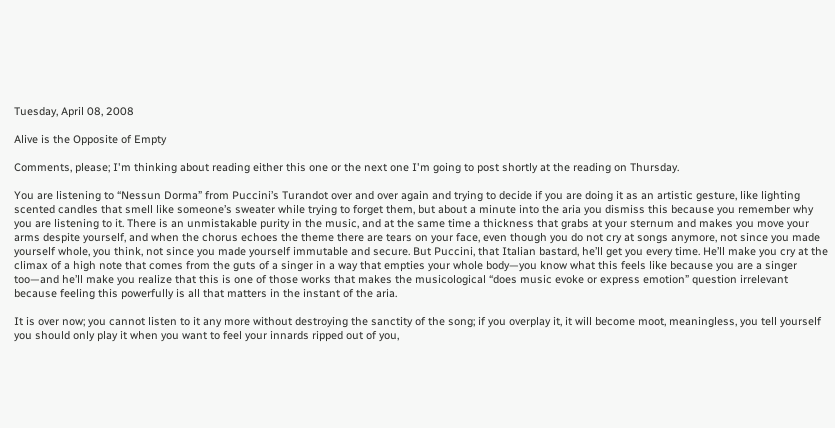Tuesday, April 08, 2008

Alive is the Opposite of Empty

Comments, please; I'm thinking about reading either this one or the next one I'm going to post shortly at the reading on Thursday.

You are listening to “Nessun Dorma” from Puccini’s Turandot over and over again and trying to decide if you are doing it as an artistic gesture, like lighting scented candles that smell like someone’s sweater while trying to forget them, but about a minute into the aria you dismiss this because you remember why you are listening to it. There is an unmistakable purity in the music, and at the same time a thickness that grabs at your sternum and makes you move your arms despite yourself, and when the chorus echoes the theme there are tears on your face, even though you do not cry at songs anymore, not since you made yourself whole, you think, not since you made yourself immutable and secure. But Puccini, that Italian bastard, he’ll get you every time. He’ll make you cry at the climax of a high note that comes from the guts of a singer in a way that empties your whole body—you know what this feels like because you are a singer too—and he’ll make you realize that this is one of those works that makes the musicological “does music evoke or express emotion” question irrelevant because feeling this powerfully is all that matters in the instant of the aria.

It is over now; you cannot listen to it any more without destroying the sanctity of the song; if you overplay it, it will become moot, meaningless, you tell yourself you should only play it when you want to feel your innards ripped out of you,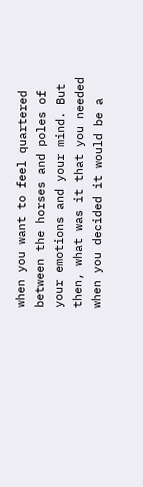when you want to feel quartered between the horses and poles of your emotions and your mind. But then, what was it that you needed when you decided it would be a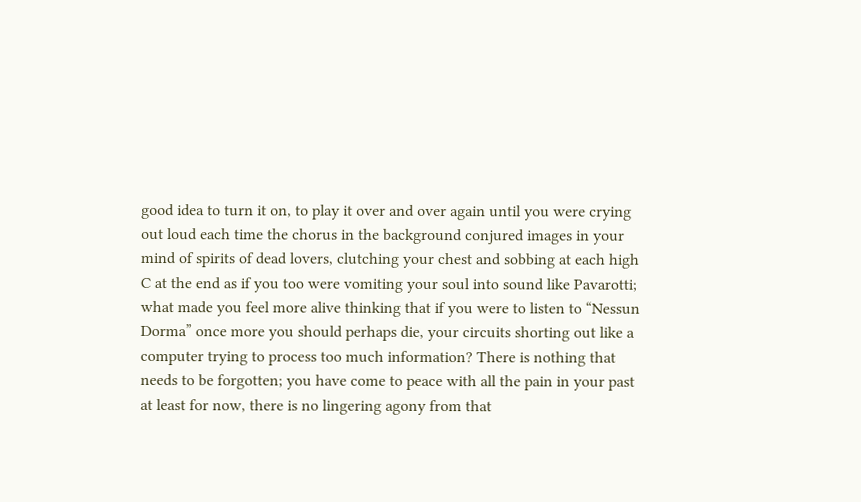good idea to turn it on, to play it over and over again until you were crying out loud each time the chorus in the background conjured images in your mind of spirits of dead lovers, clutching your chest and sobbing at each high C at the end as if you too were vomiting your soul into sound like Pavarotti; what made you feel more alive thinking that if you were to listen to “Nessun Dorma” once more you should perhaps die, your circuits shorting out like a computer trying to process too much information? There is nothing that needs to be forgotten; you have come to peace with all the pain in your past at least for now, there is no lingering agony from that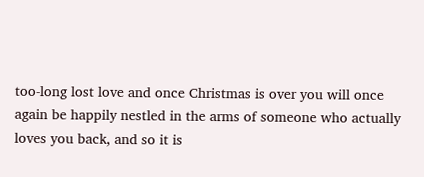too-long lost love and once Christmas is over you will once again be happily nestled in the arms of someone who actually loves you back, and so it is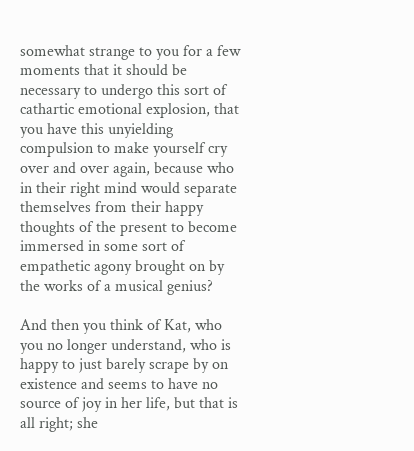somewhat strange to you for a few moments that it should be necessary to undergo this sort of cathartic emotional explosion, that you have this unyielding compulsion to make yourself cry over and over again, because who in their right mind would separate themselves from their happy thoughts of the present to become immersed in some sort of empathetic agony brought on by the works of a musical genius?

And then you think of Kat, who you no longer understand, who is happy to just barely scrape by on existence and seems to have no source of joy in her life, but that is all right; she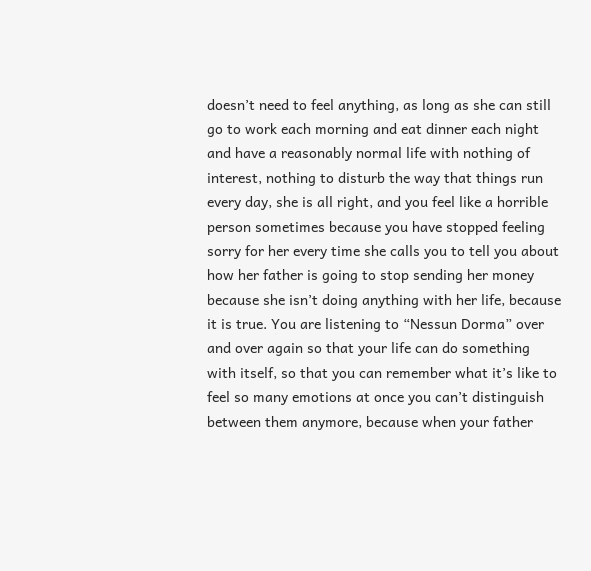doesn’t need to feel anything, as long as she can still go to work each morning and eat dinner each night and have a reasonably normal life with nothing of interest, nothing to disturb the way that things run every day, she is all right, and you feel like a horrible person sometimes because you have stopped feeling sorry for her every time she calls you to tell you about how her father is going to stop sending her money because she isn’t doing anything with her life, because it is true. You are listening to “Nessun Dorma” over and over again so that your life can do something with itself, so that you can remember what it’s like to feel so many emotions at once you can’t distinguish between them anymore, because when your father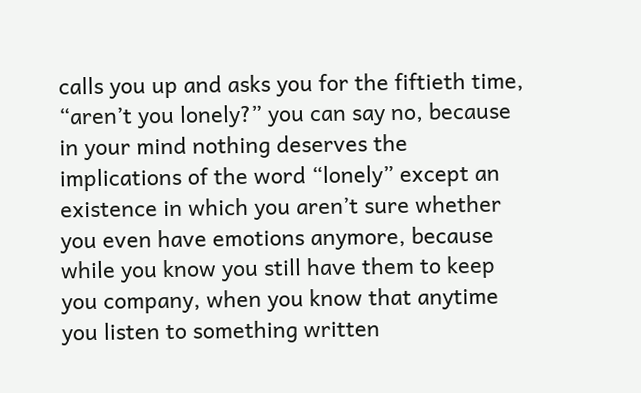calls you up and asks you for the fiftieth time, “aren’t you lonely?” you can say no, because in your mind nothing deserves the implications of the word “lonely” except an existence in which you aren’t sure whether you even have emotions anymore, because while you know you still have them to keep you company, when you know that anytime you listen to something written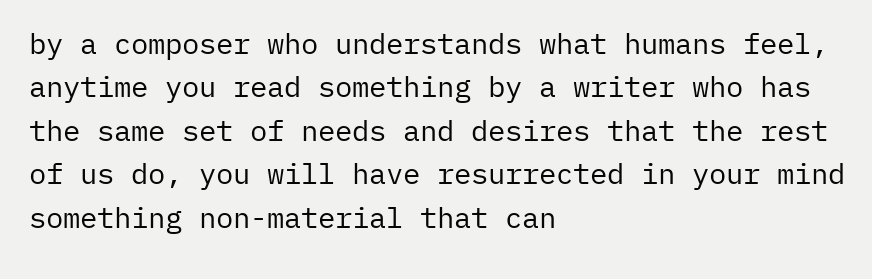by a composer who understands what humans feel, anytime you read something by a writer who has the same set of needs and desires that the rest of us do, you will have resurrected in your mind something non-material that can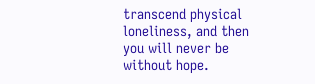transcend physical loneliness, and then you will never be without hope.